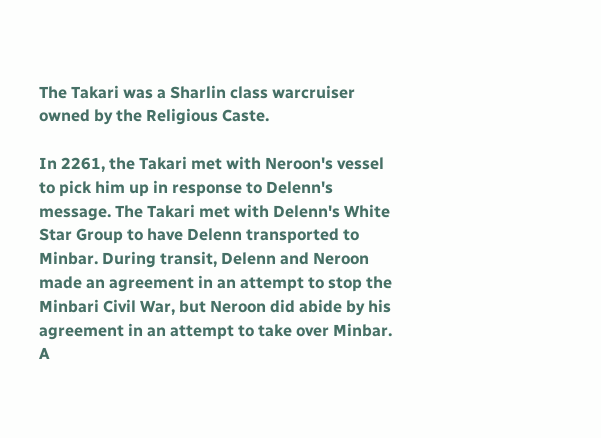The Takari was a Sharlin class warcruiser owned by the Religious Caste.

In 2261, the Takari met with Neroon's vessel to pick him up in response to Delenn's message. The Takari met with Delenn's White Star Group to have Delenn transported to Minbar. During transit, Delenn and Neroon made an agreement in an attempt to stop the Minbari Civil War, but Neroon did abide by his agreement in an attempt to take over Minbar. A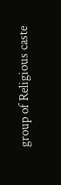group of Religious caste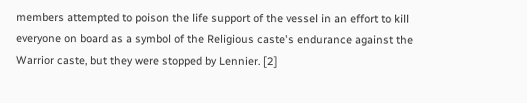members attempted to poison the life support of the vessel in an effort to kill everyone on board as a symbol of the Religious caste's endurance against the Warrior caste, but they were stopped by Lennier. [2]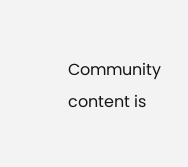Community content is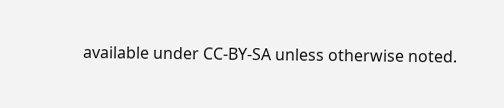available under CC-BY-SA unless otherwise noted.